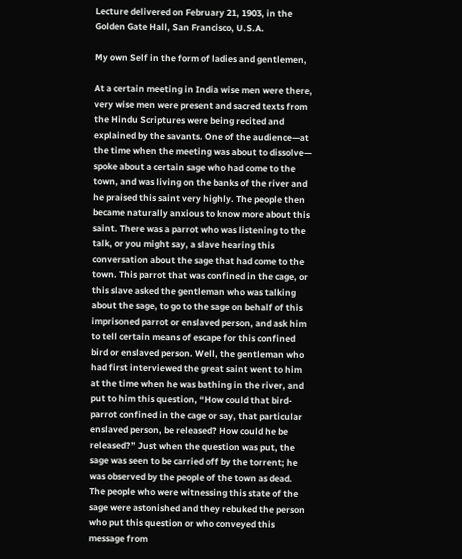Lecture delivered on February 21, 1903, in the Golden Gate Hall, San Francisco, U.S.A.

My own Self in the form of ladies and gentlemen,

At a certain meeting in India wise men were there, very wise men were present and sacred texts from the Hindu Scriptures were being recited and explained by the savants. One of the audience—at the time when the meeting was about to dissolve— spoke about a certain sage who had come to the town, and was living on the banks of the river and he praised this saint very highly. The people then became naturally anxious to know more about this saint. There was a parrot who was listening to the talk, or you might say, a slave hearing this conversation about the sage that had come to the town. This parrot that was confined in the cage, or this slave asked the gentleman who was talking about the sage, to go to the sage on behalf of this imprisoned parrot or enslaved person, and ask him to tell certain means of escape for this confined bird or enslaved person. Well, the gentleman who had first interviewed the great saint went to him at the time when he was bathing in the river, and put to him this question, “How could that bird-parrot confined in the cage or say, that particular enslaved person, be released? How could he be released?” Just when the question was put, the sage was seen to be carried off by the torrent; he was observed by the people of the town as dead. The people who were witnessing this state of the sage were astonished and they rebuked the person who put this question or who conveyed this message from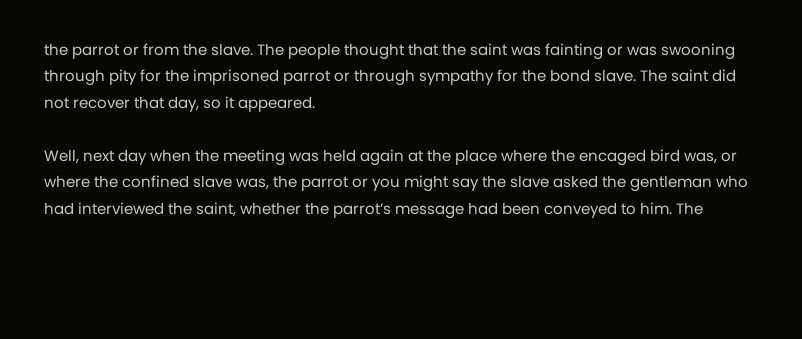the parrot or from the slave. The people thought that the saint was fainting or was swooning through pity for the imprisoned parrot or through sympathy for the bond slave. The saint did not recover that day, so it appeared.

Well, next day when the meeting was held again at the place where the encaged bird was, or where the confined slave was, the parrot or you might say the slave asked the gentleman who had interviewed the saint, whether the parrot’s message had been conveyed to him. The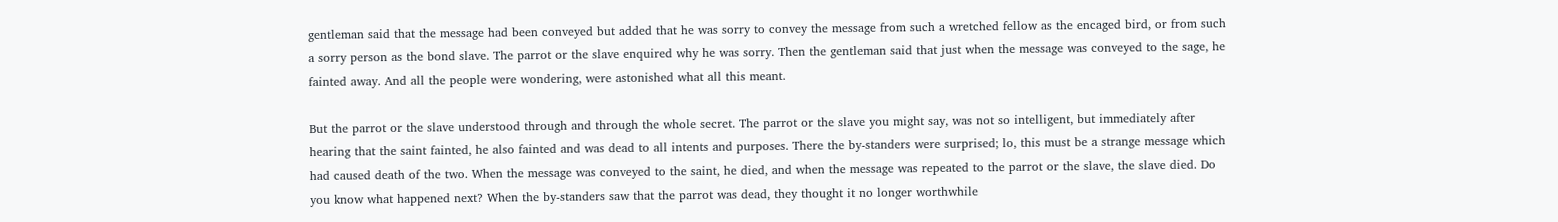gentleman said that the message had been conveyed but added that he was sorry to convey the message from such a wretched fellow as the encaged bird, or from such a sorry person as the bond slave. The parrot or the slave enquired why he was sorry. Then the gentleman said that just when the message was conveyed to the sage, he fainted away. And all the people were wondering, were astonished what all this meant.

But the parrot or the slave understood through and through the whole secret. The parrot or the slave you might say, was not so intelligent, but immediately after hearing that the saint fainted, he also fainted and was dead to all intents and purposes. There the by-standers were surprised; lo, this must be a strange message which had caused death of the two. When the message was conveyed to the saint, he died, and when the message was repeated to the parrot or the slave, the slave died. Do you know what happened next? When the by-standers saw that the parrot was dead, they thought it no longer worthwhile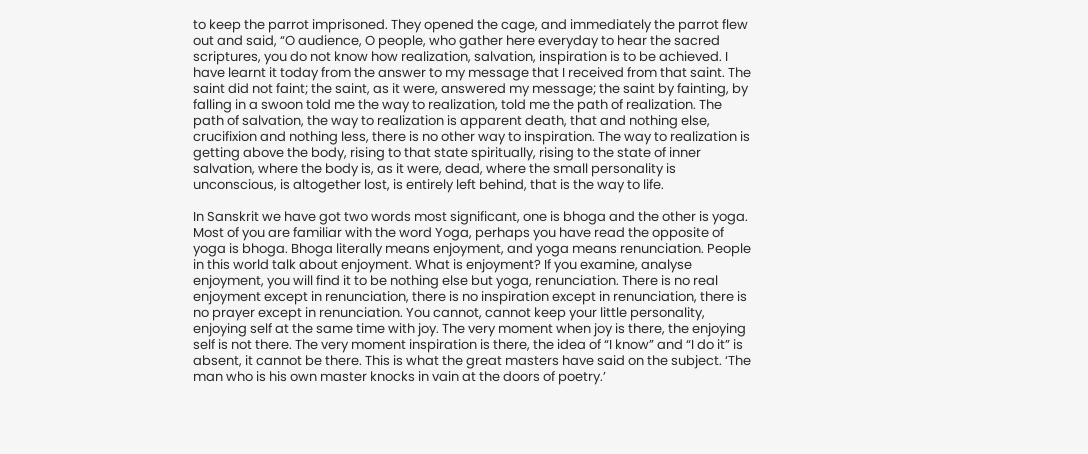to keep the parrot imprisoned. They opened the cage, and immediately the parrot flew out and said, “O audience, O people, who gather here everyday to hear the sacred scriptures, you do not know how realization, salvation, inspiration is to be achieved. I have learnt it today from the answer to my message that I received from that saint. The saint did not faint; the saint, as it were, answered my message; the saint by fainting, by falling in a swoon told me the way to realization, told me the path of realization. The path of salvation, the way to realization is apparent death, that and nothing else, crucifixion and nothing less, there is no other way to inspiration. The way to realization is getting above the body, rising to that state spiritually, rising to the state of inner salvation, where the body is, as it were, dead, where the small personality is unconscious, is altogether lost, is entirely left behind, that is the way to life.

In Sanskrit we have got two words most significant, one is bhoga and the other is yoga. Most of you are familiar with the word Yoga, perhaps you have read the opposite of yoga is bhoga. Bhoga literally means enjoyment, and yoga means renunciation. People in this world talk about enjoyment. What is enjoyment? If you examine, analyse enjoyment, you will find it to be nothing else but yoga, renunciation. There is no real enjoyment except in renunciation, there is no inspiration except in renunciation, there is no prayer except in renunciation. You cannot, cannot keep your little personality, enjoying self at the same time with joy. The very moment when joy is there, the enjoying self is not there. The very moment inspiration is there, the idea of “I know” and “I do it” is absent, it cannot be there. This is what the great masters have said on the subject. ‘The man who is his own master knocks in vain at the doors of poetry.’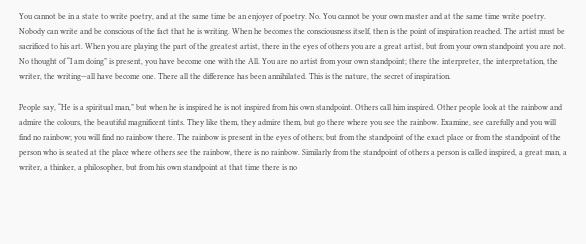You cannot be in a state to write poetry, and at the same time be an enjoyer of poetry. No. You cannot be your own master and at the same time write poetry. Nobody can write and be conscious of the fact that he is writing. When he becomes the consciousness itself, then is the point of inspiration reached. The artist must be sacrificed to his art. When you are playing the part of the greatest artist, there in the eyes of others you are a great artist, but from your own standpoint you are not. No thought of “I am doing” is present, you have become one with the All. You are no artist from your own standpoint; there the interpreter, the interpretation, the writer, the writing—all have become one. There all the difference has been annihilated. This is the nature, the secret of inspiration.

People say, “He is a spiritual man,” but when he is inspired he is not inspired from his own standpoint. Others call him inspired. Other people look at the rainbow and admire the colours, the beautiful magnificent tints. They like them, they admire them, but go there where you see the rainbow. Examine, see carefully and you will find no rainbow; you will find no rainbow there. The rainbow is present in the eyes of others; but from the standpoint of the exact place or from the standpoint of the person who is seated at the place where others see the rainbow, there is no rainbow. Similarly from the standpoint of others a person is called inspired, a great man, a writer, a thinker, a philosopher, but from his own standpoint at that time there is no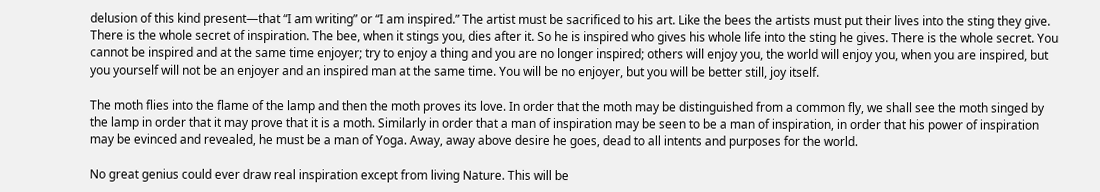delusion of this kind present—that “I am writing” or “I am inspired.” The artist must be sacrificed to his art. Like the bees the artists must put their lives into the sting they give. There is the whole secret of inspiration. The bee, when it stings you, dies after it. So he is inspired who gives his whole life into the sting he gives. There is the whole secret. You cannot be inspired and at the same time enjoyer; try to enjoy a thing and you are no longer inspired; others will enjoy you, the world will enjoy you, when you are inspired, but you yourself will not be an enjoyer and an inspired man at the same time. You will be no enjoyer, but you will be better still, joy itself.

The moth flies into the flame of the lamp and then the moth proves its love. In order that the moth may be distinguished from a common fly, we shall see the moth singed by the lamp in order that it may prove that it is a moth. Similarly in order that a man of inspiration may be seen to be a man of inspiration, in order that his power of inspiration may be evinced and revealed, he must be a man of Yoga. Away, away above desire he goes, dead to all intents and purposes for the world.

No great genius could ever draw real inspiration except from living Nature. This will be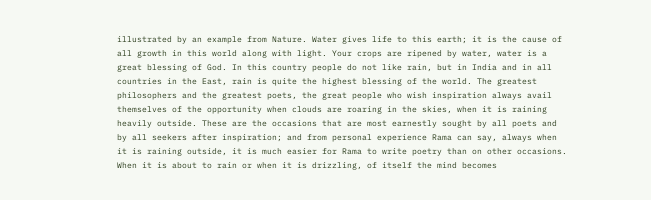illustrated by an example from Nature. Water gives life to this earth; it is the cause of all growth in this world along with light. Your crops are ripened by water, water is a great blessing of God. In this country people do not like rain, but in India and in all countries in the East, rain is quite the highest blessing of the world. The greatest philosophers and the greatest poets, the great people who wish inspiration always avail themselves of the opportunity when clouds are roaring in the skies, when it is raining heavily outside. These are the occasions that are most earnestly sought by all poets and by all seekers after inspiration; and from personal experience Rama can say, always when it is raining outside, it is much easier for Rama to write poetry than on other occasions. When it is about to rain or when it is drizzling, of itself the mind becomes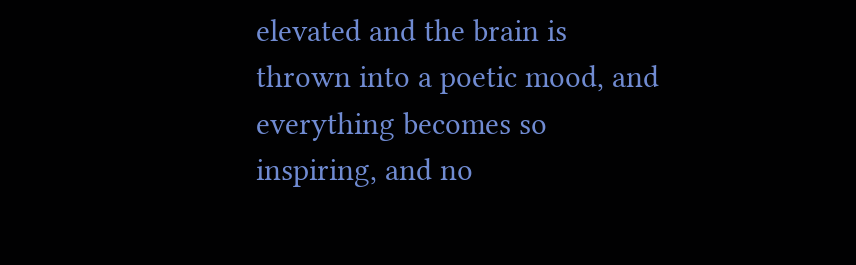elevated and the brain is thrown into a poetic mood, and everything becomes so inspiring, and no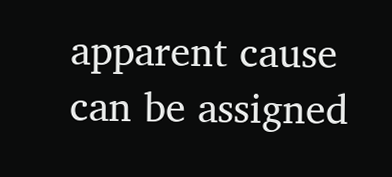apparent cause can be assigned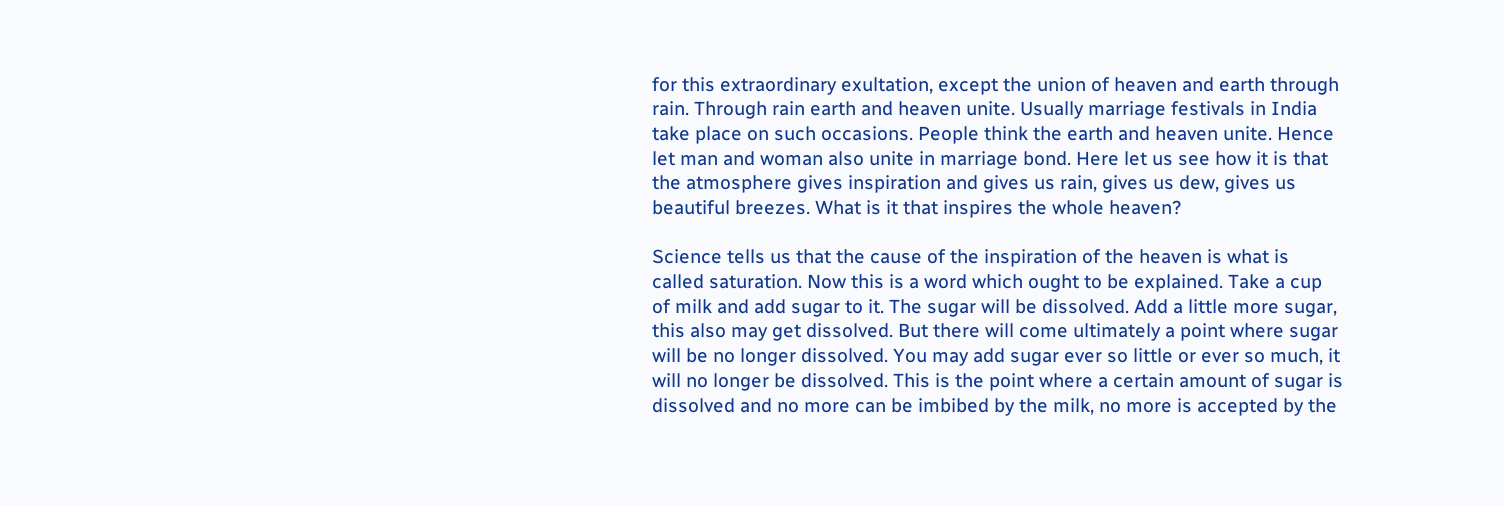for this extraordinary exultation, except the union of heaven and earth through rain. Through rain earth and heaven unite. Usually marriage festivals in India take place on such occasions. People think the earth and heaven unite. Hence let man and woman also unite in marriage bond. Here let us see how it is that the atmosphere gives inspiration and gives us rain, gives us dew, gives us beautiful breezes. What is it that inspires the whole heaven?

Science tells us that the cause of the inspiration of the heaven is what is called saturation. Now this is a word which ought to be explained. Take a cup of milk and add sugar to it. The sugar will be dissolved. Add a little more sugar, this also may get dissolved. But there will come ultimately a point where sugar will be no longer dissolved. You may add sugar ever so little or ever so much, it will no longer be dissolved. This is the point where a certain amount of sugar is dissolved and no more can be imbibed by the milk, no more is accepted by the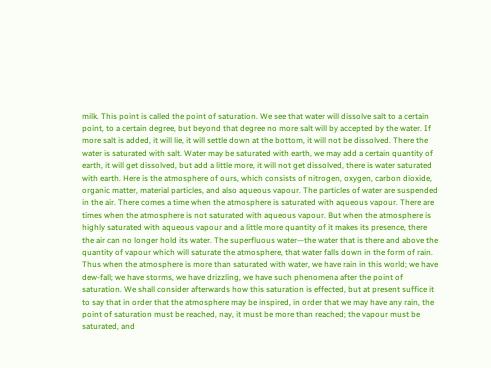milk. This point is called the point of saturation. We see that water will dissolve salt to a certain point, to a certain degree, but beyond that degree no more salt will by accepted by the water. If more salt is added, it will lie, it will settle down at the bottom, it will not be dissolved. There the water is saturated with salt. Water may be saturated with earth, we may add a certain quantity of earth, it will get dissolved, but add a little more, it will not get dissolved, there is water saturated with earth. Here is the atmosphere of ours, which consists of nitrogen, oxygen, carbon dioxide, organic matter, material particles, and also aqueous vapour. The particles of water are suspended in the air. There comes a time when the atmosphere is saturated with aqueous vapour. There are times when the atmosphere is not saturated with aqueous vapour. But when the atmosphere is highly saturated with aqueous vapour and a little more quantity of it makes its presence, there the air can no longer hold its water. The superfluous water—the water that is there and above the quantity of vapour which will saturate the atmosphere, that water falls down in the form of rain. Thus when the atmosphere is more than saturated with water, we have rain in this world; we have dew-fall; we have storms, we have drizzling, we have such phenomena after the point of saturation. We shall consider afterwards how this saturation is effected, but at present suffice it to say that in order that the atmosphere may be inspired, in order that we may have any rain, the point of saturation must be reached, nay, it must be more than reached; the vapour must be saturated, and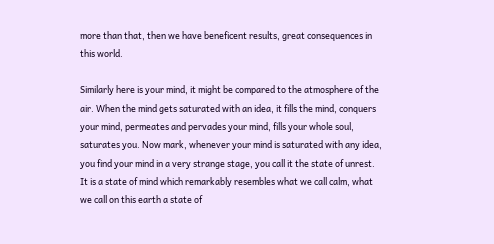more than that, then we have beneficent results, great consequences in this world.

Similarly here is your mind, it might be compared to the atmosphere of the air. When the mind gets saturated with an idea, it fills the mind, conquers your mind, permeates and pervades your mind, fills your whole soul, saturates you. Now mark, whenever your mind is saturated with any idea, you find your mind in a very strange stage, you call it the state of unrest. It is a state of mind which remarkably resembles what we call calm, what we call on this earth a state of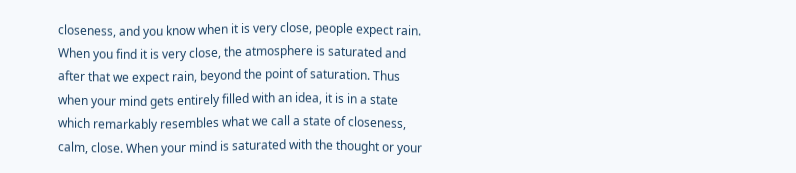closeness, and you know when it is very close, people expect rain. When you find it is very close, the atmosphere is saturated and after that we expect rain, beyond the point of saturation. Thus when your mind gets entirely filled with an idea, it is in a state which remarkably resembles what we call a state of closeness, calm, close. When your mind is saturated with the thought or your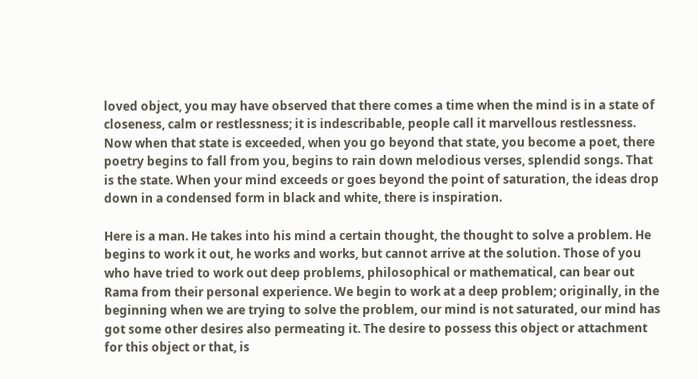loved object, you may have observed that there comes a time when the mind is in a state of closeness, calm or restlessness; it is indescribable, people call it marvellous restlessness. Now when that state is exceeded, when you go beyond that state, you become a poet, there poetry begins to fall from you, begins to rain down melodious verses, splendid songs. That is the state. When your mind exceeds or goes beyond the point of saturation, the ideas drop down in a condensed form in black and white, there is inspiration.

Here is a man. He takes into his mind a certain thought, the thought to solve a problem. He begins to work it out, he works and works, but cannot arrive at the solution. Those of you who have tried to work out deep problems, philosophical or mathematical, can bear out Rama from their personal experience. We begin to work at a deep problem; originally, in the beginning when we are trying to solve the problem, our mind is not saturated, our mind has got some other desires also permeating it. The desire to possess this object or attachment for this object or that, is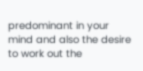predominant in your mind and also the desire to work out the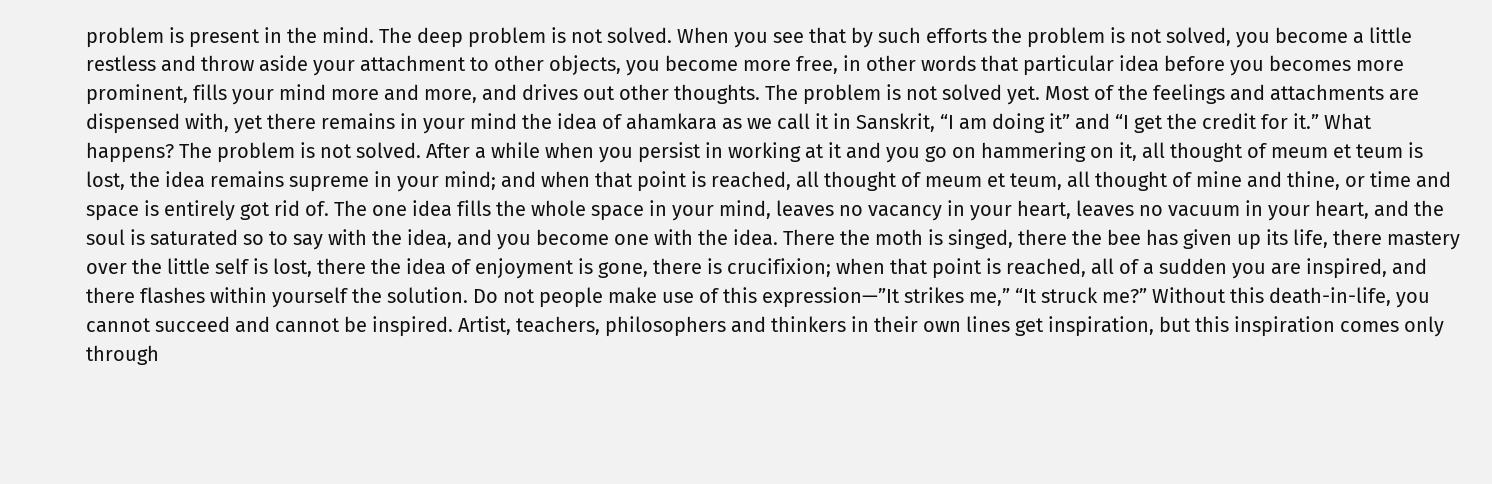problem is present in the mind. The deep problem is not solved. When you see that by such efforts the problem is not solved, you become a little restless and throw aside your attachment to other objects, you become more free, in other words that particular idea before you becomes more prominent, fills your mind more and more, and drives out other thoughts. The problem is not solved yet. Most of the feelings and attachments are dispensed with, yet there remains in your mind the idea of ahamkara as we call it in Sanskrit, “I am doing it” and “I get the credit for it.” What happens? The problem is not solved. After a while when you persist in working at it and you go on hammering on it, all thought of meum et teum is lost, the idea remains supreme in your mind; and when that point is reached, all thought of meum et teum, all thought of mine and thine, or time and space is entirely got rid of. The one idea fills the whole space in your mind, leaves no vacancy in your heart, leaves no vacuum in your heart, and the soul is saturated so to say with the idea, and you become one with the idea. There the moth is singed, there the bee has given up its life, there mastery over the little self is lost, there the idea of enjoyment is gone, there is crucifixion; when that point is reached, all of a sudden you are inspired, and there flashes within yourself the solution. Do not people make use of this expression—”It strikes me,” “It struck me?” Without this death-in-life, you cannot succeed and cannot be inspired. Artist, teachers, philosophers and thinkers in their own lines get inspiration, but this inspiration comes only through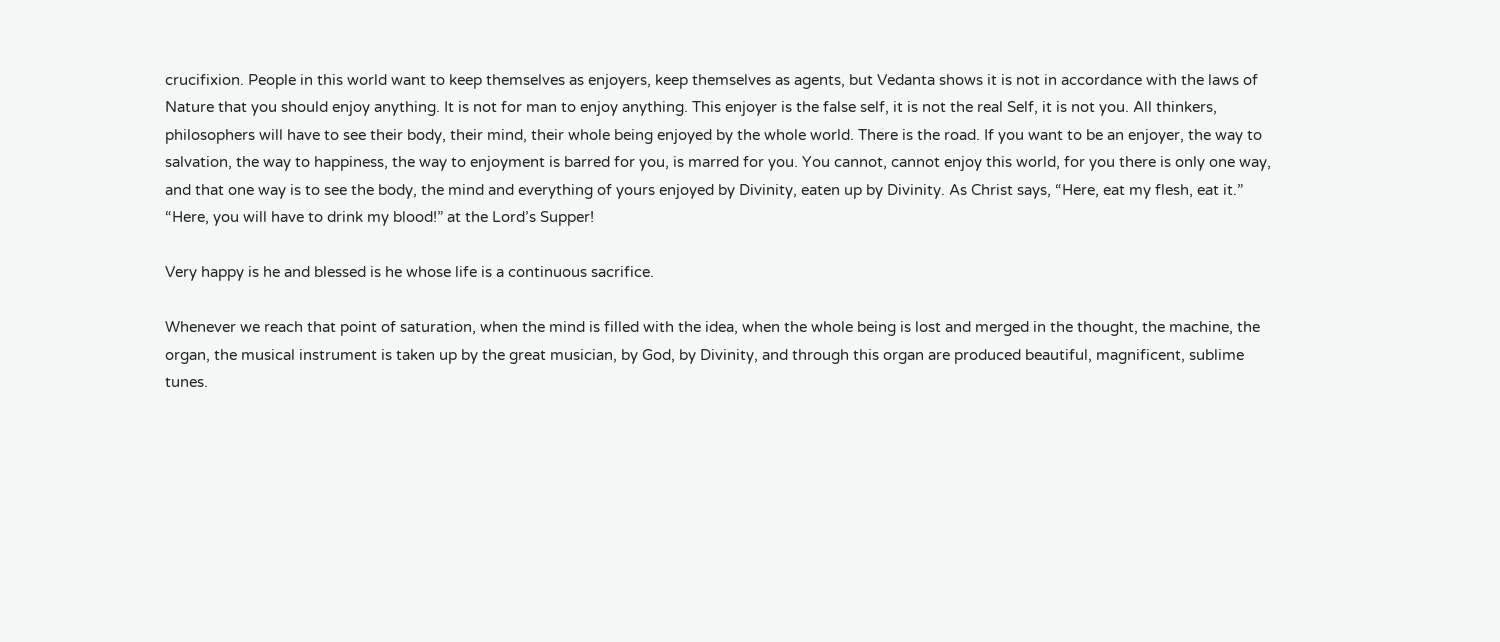crucifixion. People in this world want to keep themselves as enjoyers, keep themselves as agents, but Vedanta shows it is not in accordance with the laws of Nature that you should enjoy anything. It is not for man to enjoy anything. This enjoyer is the false self, it is not the real Self, it is not you. All thinkers, philosophers will have to see their body, their mind, their whole being enjoyed by the whole world. There is the road. If you want to be an enjoyer, the way to salvation, the way to happiness, the way to enjoyment is barred for you, is marred for you. You cannot, cannot enjoy this world, for you there is only one way, and that one way is to see the body, the mind and everything of yours enjoyed by Divinity, eaten up by Divinity. As Christ says, “Here, eat my flesh, eat it.” “Here, you will have to drink my blood!” at the Lord’s Supper!

Very happy is he and blessed is he whose life is a continuous sacrifice.

Whenever we reach that point of saturation, when the mind is filled with the idea, when the whole being is lost and merged in the thought, the machine, the organ, the musical instrument is taken up by the great musician, by God, by Divinity, and through this organ are produced beautiful, magnificent, sublime tunes.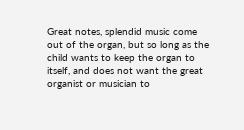Great notes, splendid music come out of the organ, but so long as the child wants to keep the organ to itself, and does not want the great organist or musician to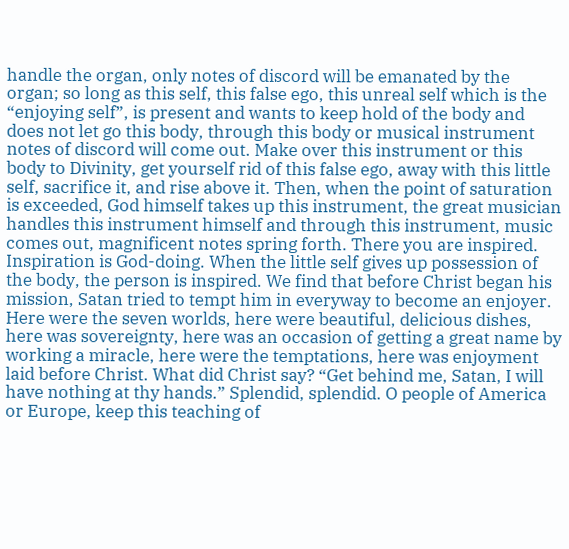handle the organ, only notes of discord will be emanated by the organ; so long as this self, this false ego, this unreal self which is the “enjoying self”, is present and wants to keep hold of the body and does not let go this body, through this body or musical instrument notes of discord will come out. Make over this instrument or this body to Divinity, get yourself rid of this false ego, away with this little self, sacrifice it, and rise above it. Then, when the point of saturation is exceeded, God himself takes up this instrument, the great musician handles this instrument himself and through this instrument, music comes out, magnificent notes spring forth. There you are inspired. Inspiration is God-doing. When the little self gives up possession of the body, the person is inspired. We find that before Christ began his mission, Satan tried to tempt him in everyway to become an enjoyer. Here were the seven worlds, here were beautiful, delicious dishes, here was sovereignty, here was an occasion of getting a great name by working a miracle, here were the temptations, here was enjoyment laid before Christ. What did Christ say? “Get behind me, Satan, I will have nothing at thy hands.” Splendid, splendid. O people of America or Europe, keep this teaching of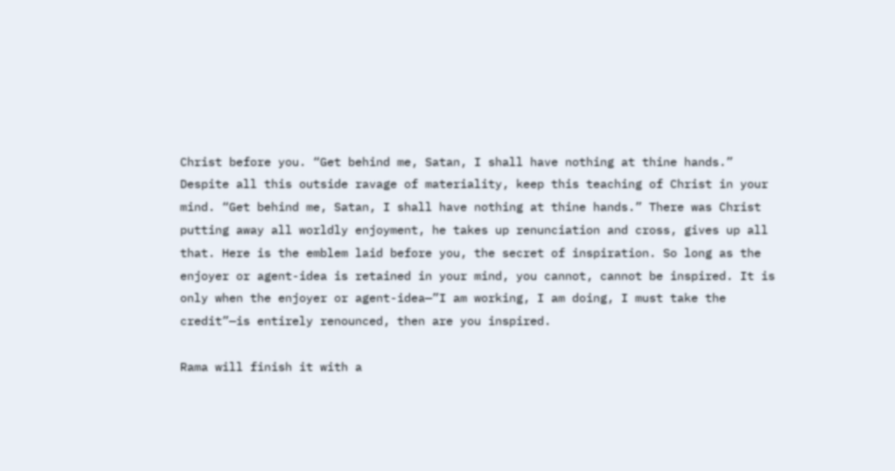Christ before you. “Get behind me, Satan, I shall have nothing at thine hands.” Despite all this outside ravage of materiality, keep this teaching of Christ in your mind. “Get behind me, Satan, I shall have nothing at thine hands.” There was Christ putting away all worldly enjoyment, he takes up renunciation and cross, gives up all that. Here is the emblem laid before you, the secret of inspiration. So long as the enjoyer or agent-idea is retained in your mind, you cannot, cannot be inspired. It is only when the enjoyer or agent-idea—”I am working, I am doing, I must take the credit”—is entirely renounced, then are you inspired.

Rama will finish it with a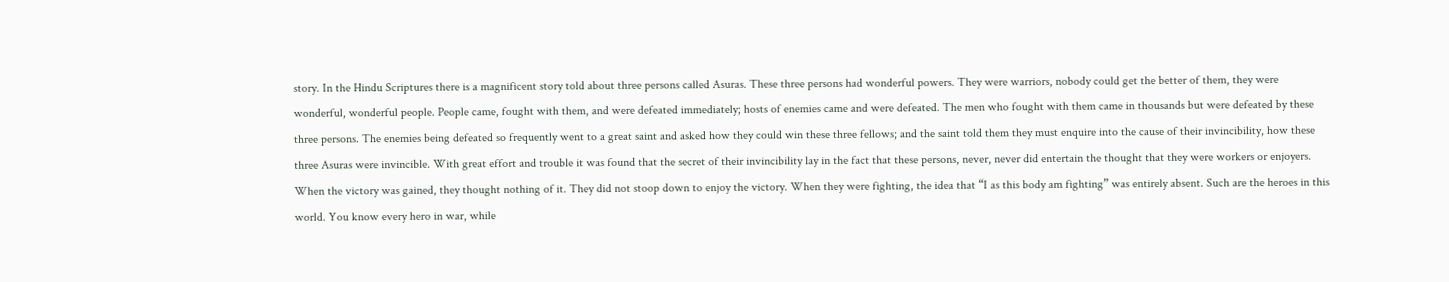story. In the Hindu Scriptures there is a magnificent story told about three persons called Asuras. These three persons had wonderful powers. They were warriors, nobody could get the better of them, they were wonderful, wonderful people. People came, fought with them, and were defeated immediately; hosts of enemies came and were defeated. The men who fought with them came in thousands but were defeated by these three persons. The enemies being defeated so frequently went to a great saint and asked how they could win these three fellows; and the saint told them they must enquire into the cause of their invincibility, how these three Asuras were invincible. With great effort and trouble it was found that the secret of their invincibility lay in the fact that these persons, never, never did entertain the thought that they were workers or enjoyers. When the victory was gained, they thought nothing of it. They did not stoop down to enjoy the victory. When they were fighting, the idea that “I as this body am fighting” was entirely absent. Such are the heroes in this world. You know every hero in war, while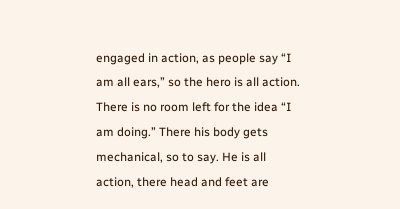engaged in action, as people say “I am all ears,” so the hero is all action. There is no room left for the idea “I am doing.” There his body gets mechanical, so to say. He is all action, there head and feet are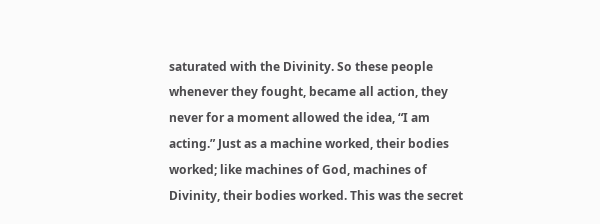saturated with the Divinity. So these people whenever they fought, became all action, they never for a moment allowed the idea, “I am acting.” Just as a machine worked, their bodies worked; like machines of God, machines of Divinity, their bodies worked. This was the secret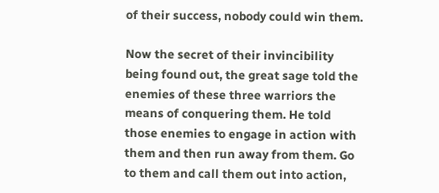of their success, nobody could win them.

Now the secret of their invincibility being found out, the great sage told the enemies of these three warriors the means of conquering them. He told those enemies to engage in action with them and then run away from them. Go to them and call them out into action,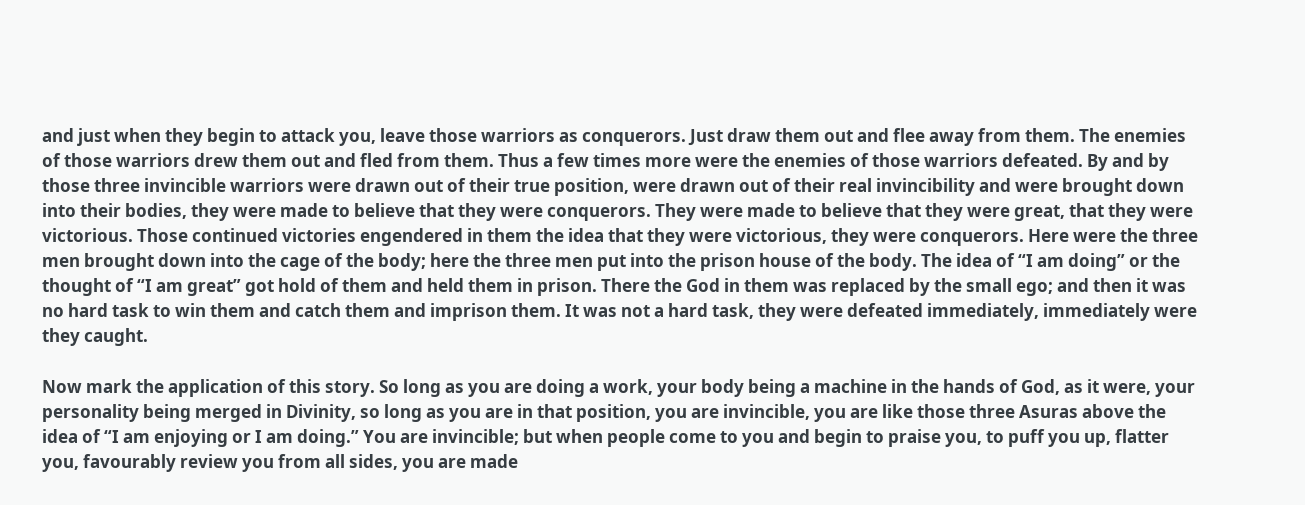and just when they begin to attack you, leave those warriors as conquerors. Just draw them out and flee away from them. The enemies of those warriors drew them out and fled from them. Thus a few times more were the enemies of those warriors defeated. By and by those three invincible warriors were drawn out of their true position, were drawn out of their real invincibility and were brought down into their bodies, they were made to believe that they were conquerors. They were made to believe that they were great, that they were victorious. Those continued victories engendered in them the idea that they were victorious, they were conquerors. Here were the three men brought down into the cage of the body; here the three men put into the prison house of the body. The idea of “I am doing” or the thought of “I am great” got hold of them and held them in prison. There the God in them was replaced by the small ego; and then it was no hard task to win them and catch them and imprison them. It was not a hard task, they were defeated immediately, immediately were they caught.

Now mark the application of this story. So long as you are doing a work, your body being a machine in the hands of God, as it were, your personality being merged in Divinity, so long as you are in that position, you are invincible, you are like those three Asuras above the idea of “I am enjoying or I am doing.” You are invincible; but when people come to you and begin to praise you, to puff you up, flatter you, favourably review you from all sides, you are made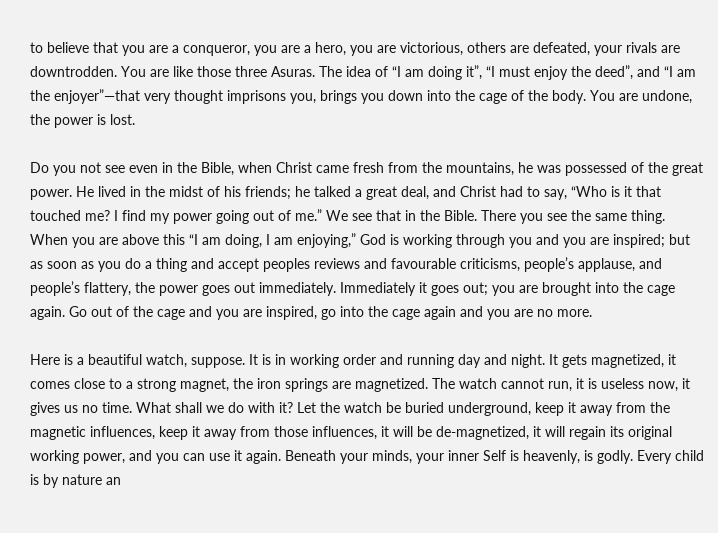to believe that you are a conqueror, you are a hero, you are victorious, others are defeated, your rivals are downtrodden. You are like those three Asuras. The idea of “I am doing it”, “I must enjoy the deed”, and “I am the enjoyer”—that very thought imprisons you, brings you down into the cage of the body. You are undone, the power is lost.

Do you not see even in the Bible, when Christ came fresh from the mountains, he was possessed of the great power. He lived in the midst of his friends; he talked a great deal, and Christ had to say, “Who is it that touched me? I find my power going out of me.” We see that in the Bible. There you see the same thing. When you are above this “I am doing, I am enjoying,” God is working through you and you are inspired; but as soon as you do a thing and accept peoples reviews and favourable criticisms, people’s applause, and people’s flattery, the power goes out immediately. Immediately it goes out; you are brought into the cage again. Go out of the cage and you are inspired, go into the cage again and you are no more.

Here is a beautiful watch, suppose. It is in working order and running day and night. It gets magnetized, it comes close to a strong magnet, the iron springs are magnetized. The watch cannot run, it is useless now, it gives us no time. What shall we do with it? Let the watch be buried underground, keep it away from the magnetic influences, keep it away from those influences, it will be de-magnetized, it will regain its original working power, and you can use it again. Beneath your minds, your inner Self is heavenly, is godly. Every child is by nature an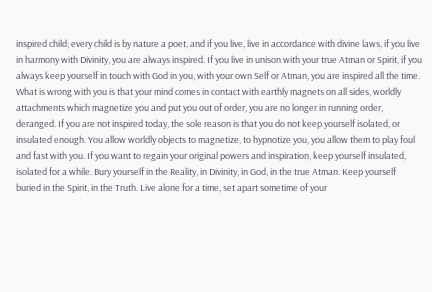inspired child; every child is by nature a poet, and if you live, live in accordance with divine laws, if you live in harmony with Divinity, you are always inspired. If you live in unison with your true Atman or Spirit, if you always keep yourself in touch with God in you, with your own Self or Atman, you are inspired all the time. What is wrong with you is that your mind comes in contact with earthly magnets on all sides, worldly attachments which magnetize you and put you out of order, you are no longer in running order, deranged. If you are not inspired today, the sole reason is that you do not keep yourself isolated, or insulated enough. You allow worldly objects to magnetize, to hypnotize you, you allow them to play foul and fast with you. If you want to regain your original powers and inspiration, keep yourself insulated, isolated for a while. Bury yourself in the Reality, in Divinity, in God, in the true Atman. Keep yourself buried in the Spirit, in the Truth. Live alone for a time, set apart sometime of your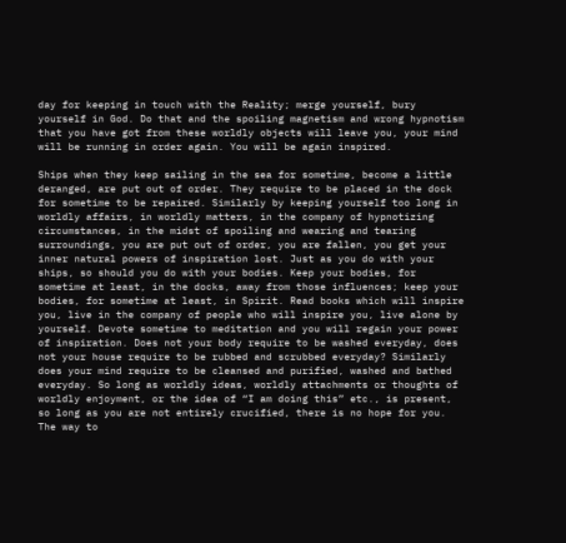day for keeping in touch with the Reality; merge yourself, bury yourself in God. Do that and the spoiling magnetism and wrong hypnotism that you have got from these worldly objects will leave you, your mind will be running in order again. You will be again inspired.

Ships when they keep sailing in the sea for sometime, become a little deranged, are put out of order. They require to be placed in the dock for sometime to be repaired. Similarly by keeping yourself too long in worldly affairs, in worldly matters, in the company of hypnotizing circumstances, in the midst of spoiling and wearing and tearing surroundings, you are put out of order, you are fallen, you get your inner natural powers of inspiration lost. Just as you do with your ships, so should you do with your bodies. Keep your bodies, for sometime at least, in the docks, away from those influences; keep your bodies, for sometime at least, in Spirit. Read books which will inspire you, live in the company of people who will inspire you, live alone by yourself. Devote sometime to meditation and you will regain your power of inspiration. Does not your body require to be washed everyday, does not your house require to be rubbed and scrubbed everyday? Similarly does your mind require to be cleansed and purified, washed and bathed everyday. So long as worldly ideas, worldly attachments or thoughts of worldly enjoyment, or the idea of “I am doing this” etc., is present, so long as you are not entirely crucified, there is no hope for you. The way to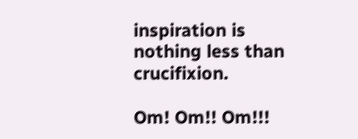inspiration is nothing less than crucifixion.

Om! Om!! Om!!!